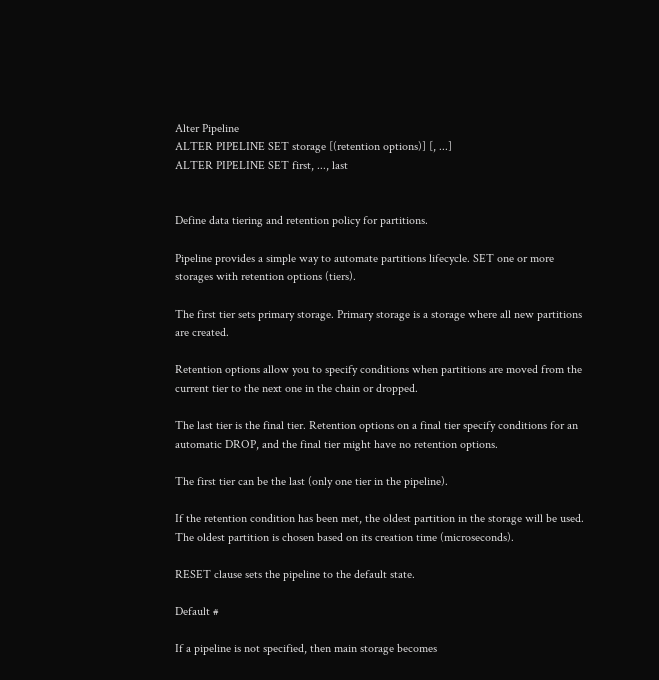Alter Pipeline
ALTER PIPELINE SET storage [(retention options)] [, ...]
ALTER PIPELINE SET first, ..., last


Define data tiering and retention policy for partitions.

Pipeline provides a simple way to automate partitions lifecycle. SET one or more storages with retention options (tiers).

The first tier sets primary storage. Primary storage is a storage where all new partitions are created.

Retention options allow you to specify conditions when partitions are moved from the current tier to the next one in the chain or dropped.

The last tier is the final tier. Retention options on a final tier specify conditions for an automatic DROP, and the final tier might have no retention options.

The first tier can be the last (only one tier in the pipeline).

If the retention condition has been met, the oldest partition in the storage will be used. The oldest partition is chosen based on its creation time (microseconds).

RESET clause sets the pipeline to the default state.

Default #

If a pipeline is not specified, then main storage becomes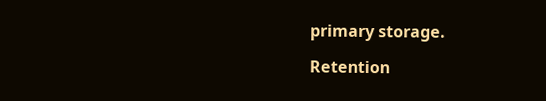primary storage.

Retention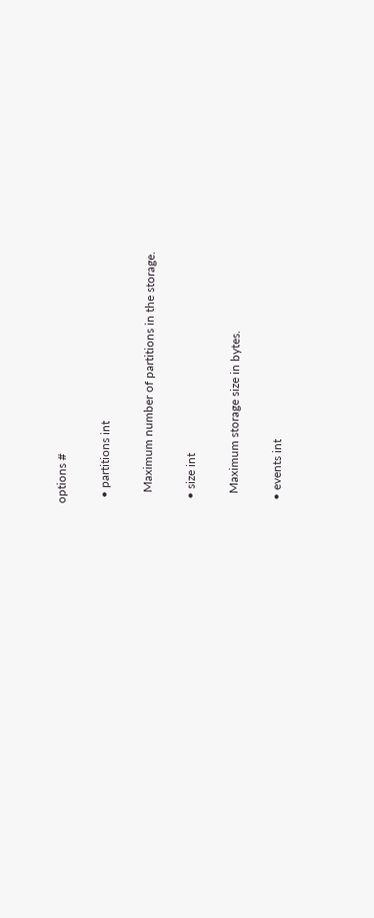options #

  • partitions int

    Maximum number of partitions in the storage.

  • size int

    Maximum storage size in bytes.

  • events int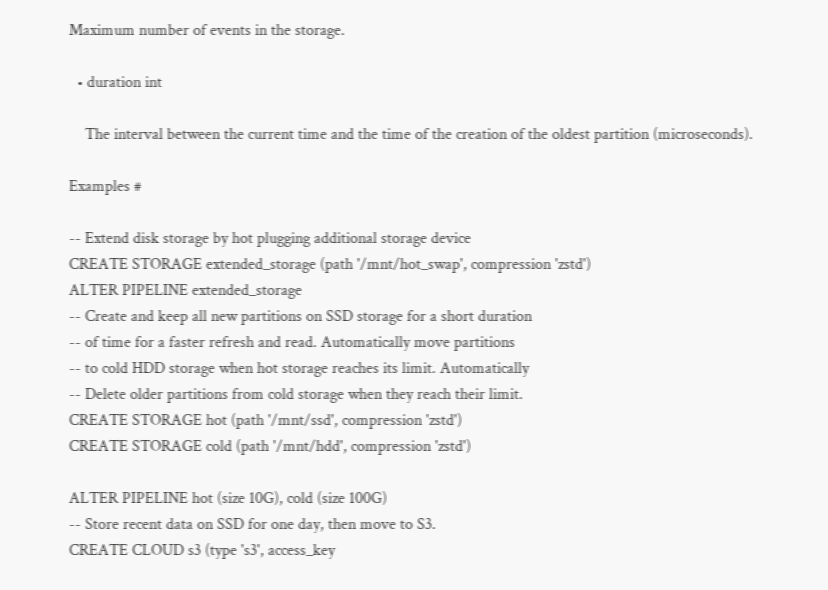Maximum number of events in the storage.

  • duration int

    The interval between the current time and the time of the creation of the oldest partition (microseconds).

Examples #

-- Extend disk storage by hot plugging additional storage device
CREATE STORAGE extended_storage (path '/mnt/hot_swap', compression 'zstd')
ALTER PIPELINE extended_storage
-- Create and keep all new partitions on SSD storage for a short duration
-- of time for a faster refresh and read. Automatically move partitions
-- to cold HDD storage when hot storage reaches its limit. Automatically
-- Delete older partitions from cold storage when they reach their limit.
CREATE STORAGE hot (path '/mnt/ssd', compression 'zstd')
CREATE STORAGE cold (path '/mnt/hdd', compression 'zstd')

ALTER PIPELINE hot (size 10G), cold (size 100G)
-- Store recent data on SSD for one day, then move to S3.
CREATE CLOUD s3 (type 's3', access_key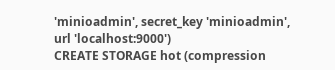'minioadmin', secret_key 'minioadmin', url 'localhost:9000')
CREATE STORAGE hot (compression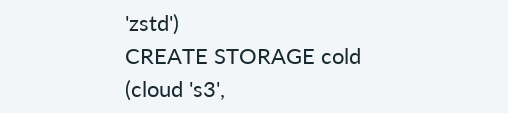'zstd')
CREATE STORAGE cold (cloud 's3',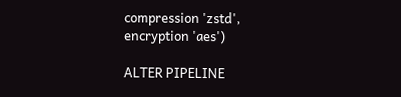compression 'zstd', encryption 'aes')

ALTER PIPELINE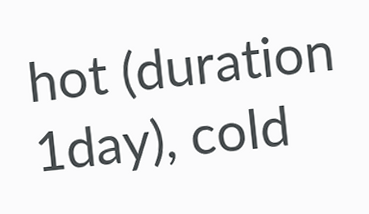hot (duration 1day), cold